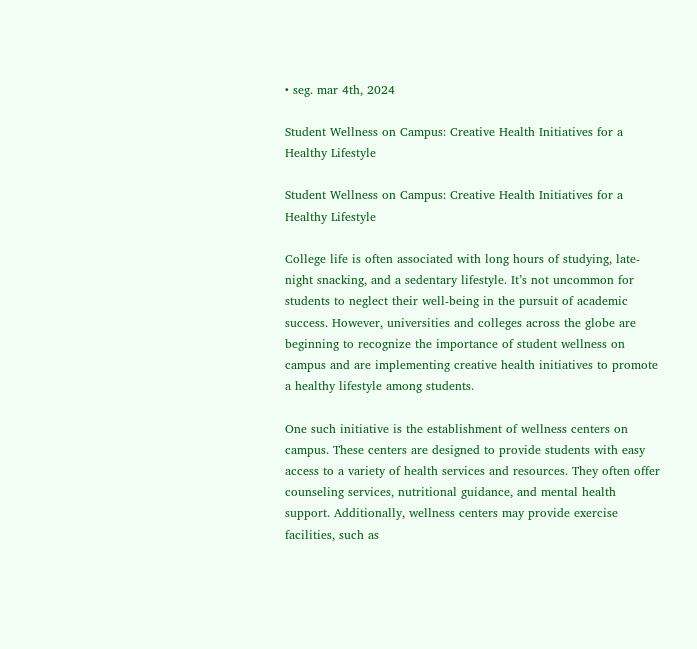• seg. mar 4th, 2024

Student Wellness on Campus: Creative Health Initiatives for a Healthy Lifestyle

Student Wellness on Campus: Creative Health Initiatives for a Healthy Lifestyle

College life is often associated with long hours of studying, late-night snacking, and a sedentary lifestyle. It’s not uncommon for students to neglect their well-being in the pursuit of academic success. However, universities and colleges across the globe are beginning to recognize the importance of student wellness on campus and are implementing creative health initiatives to promote a healthy lifestyle among students.

One such initiative is the establishment of wellness centers on campus. These centers are designed to provide students with easy access to a variety of health services and resources. They often offer counseling services, nutritional guidance, and mental health support. Additionally, wellness centers may provide exercise facilities, such as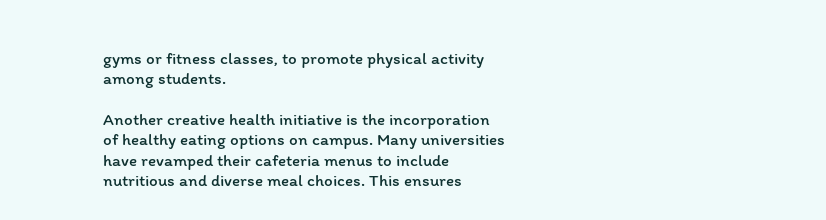gyms or fitness classes, to promote physical activity among students.

Another creative health initiative is the incorporation of healthy eating options on campus. Many universities have revamped their cafeteria menus to include nutritious and diverse meal choices. This ensures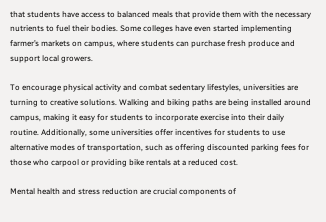that students have access to balanced meals that provide them with the necessary nutrients to fuel their bodies. Some colleges have even started implementing farmer’s markets on campus, where students can purchase fresh produce and support local growers.

To encourage physical activity and combat sedentary lifestyles, universities are turning to creative solutions. Walking and biking paths are being installed around campus, making it easy for students to incorporate exercise into their daily routine. Additionally, some universities offer incentives for students to use alternative modes of transportation, such as offering discounted parking fees for those who carpool or providing bike rentals at a reduced cost.

Mental health and stress reduction are crucial components of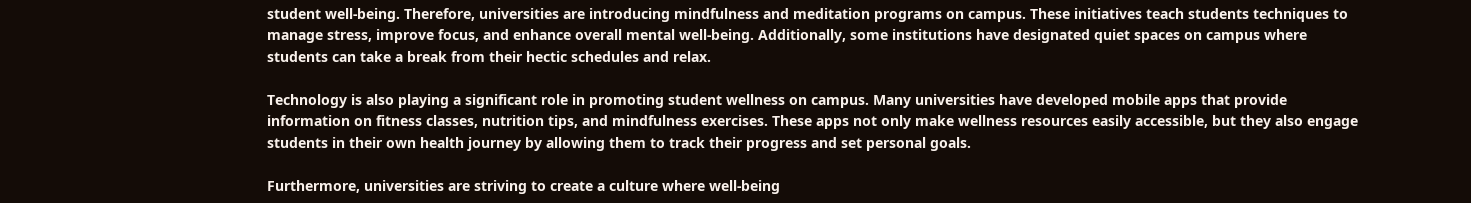student well-being. Therefore, universities are introducing mindfulness and meditation programs on campus. These initiatives teach students techniques to manage stress, improve focus, and enhance overall mental well-being. Additionally, some institutions have designated quiet spaces on campus where students can take a break from their hectic schedules and relax.

Technology is also playing a significant role in promoting student wellness on campus. Many universities have developed mobile apps that provide information on fitness classes, nutrition tips, and mindfulness exercises. These apps not only make wellness resources easily accessible, but they also engage students in their own health journey by allowing them to track their progress and set personal goals.

Furthermore, universities are striving to create a culture where well-being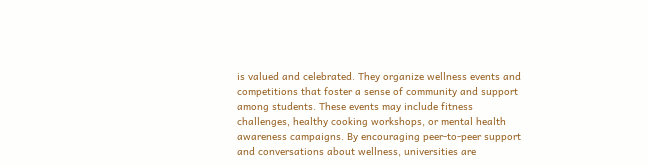is valued and celebrated. They organize wellness events and competitions that foster a sense of community and support among students. These events may include fitness challenges, healthy cooking workshops, or mental health awareness campaigns. By encouraging peer-to-peer support and conversations about wellness, universities are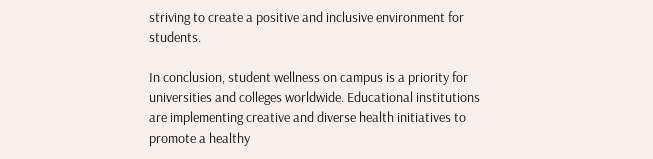striving to create a positive and inclusive environment for students.

In conclusion, student wellness on campus is a priority for universities and colleges worldwide. Educational institutions are implementing creative and diverse health initiatives to promote a healthy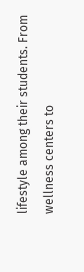lifestyle among their students. From wellness centers to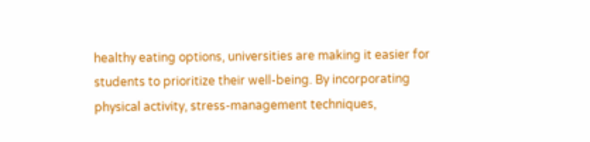healthy eating options, universities are making it easier for students to prioritize their well-being. By incorporating physical activity, stress-management techniques,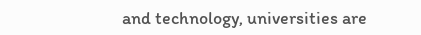and technology, universities are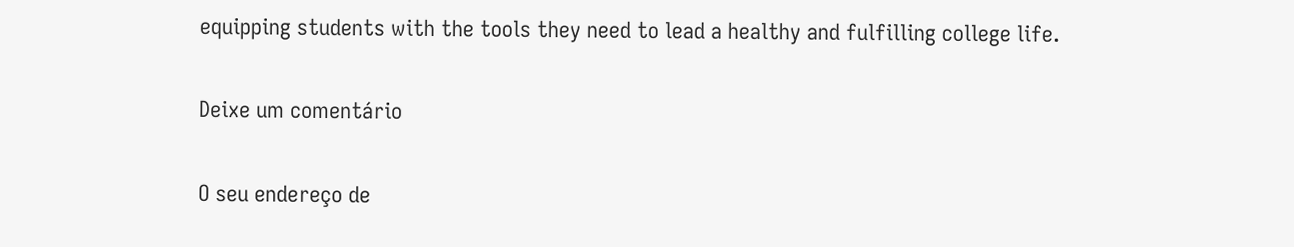equipping students with the tools they need to lead a healthy and fulfilling college life.

Deixe um comentário

O seu endereço de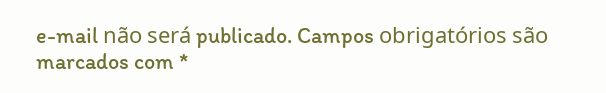e-mail não será publicado. Campos obrigatórios são marcados com *